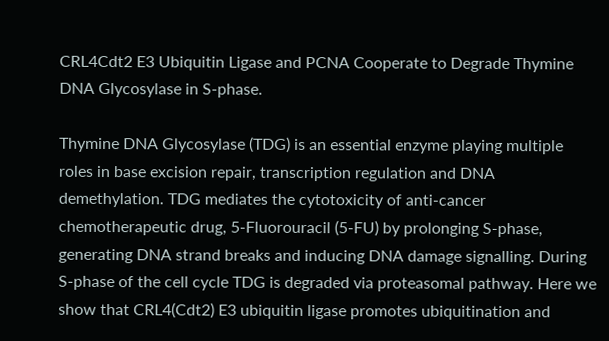CRL4Cdt2 E3 Ubiquitin Ligase and PCNA Cooperate to Degrade Thymine DNA Glycosylase in S-phase.

Thymine DNA Glycosylase (TDG) is an essential enzyme playing multiple roles in base excision repair, transcription regulation and DNA demethylation. TDG mediates the cytotoxicity of anti-cancer chemotherapeutic drug, 5-Fluorouracil (5-FU) by prolonging S-phase, generating DNA strand breaks and inducing DNA damage signalling. During S-phase of the cell cycle TDG is degraded via proteasomal pathway. Here we show that CRL4(Cdt2) E3 ubiquitin ligase promotes ubiquitination and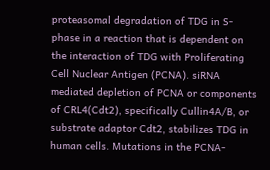proteasomal degradation of TDG in S-phase in a reaction that is dependent on the interaction of TDG with Proliferating Cell Nuclear Antigen (PCNA). siRNA mediated depletion of PCNA or components of CRL4(Cdt2), specifically Cullin4A/B, or substrate adaptor Cdt2, stabilizes TDG in human cells. Mutations in the PCNA-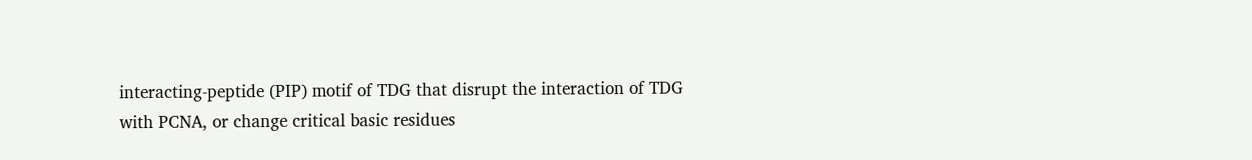interacting-peptide (PIP) motif of TDG that disrupt the interaction of TDG with PCNA, or change critical basic residues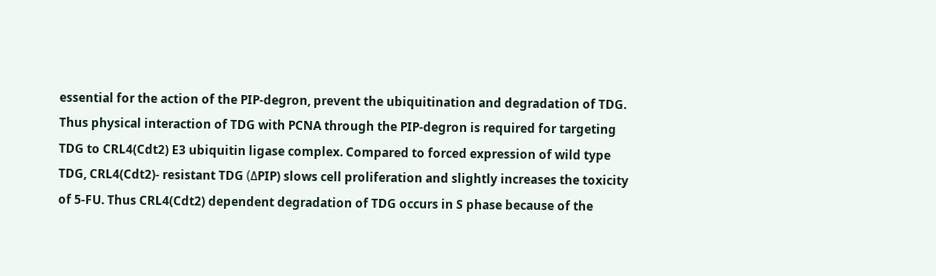essential for the action of the PIP-degron, prevent the ubiquitination and degradation of TDG. Thus physical interaction of TDG with PCNA through the PIP-degron is required for targeting TDG to CRL4(Cdt2) E3 ubiquitin ligase complex. Compared to forced expression of wild type TDG, CRL4(Cdt2)- resistant TDG (ΔPIP) slows cell proliferation and slightly increases the toxicity of 5-FU. Thus CRL4(Cdt2) dependent degradation of TDG occurs in S phase because of the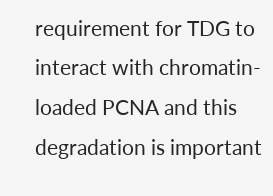requirement for TDG to interact with chromatin-loaded PCNA and this degradation is important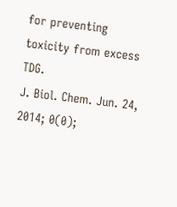for preventing toxicity from excess TDG.
J. Biol. Chem. Jun. 24, 2014; 0(0);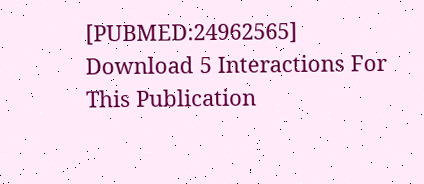[PUBMED:24962565]
Download 5 Interactions For This Publication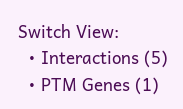Switch View:
  • Interactions (5)
  • PTM Genes (1)